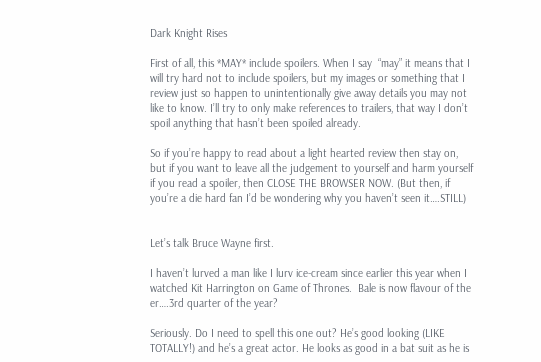Dark Knight Rises

First of all, this *MAY* include spoilers. When I say  “may” it means that I will try hard not to include spoilers, but my images or something that I review just so happen to unintentionally give away details you may not like to know. I’ll try to only make references to trailers, that way I don’t spoil anything that hasn’t been spoiled already.

So if you’re happy to read about a light hearted review then stay on, but if you want to leave all the judgement to yourself and harm yourself if you read a spoiler, then CLOSE THE BROWSER NOW. (But then, if you’re a die hard fan I’d be wondering why you haven’t seen it….STILL)


Let’s talk Bruce Wayne first.

I haven’t lurved a man like I lurv ice-cream since earlier this year when I watched Kit Harrington on Game of Thrones.  Bale is now flavour of the er….3rd quarter of the year?

Seriously. Do I need to spell this one out? He’s good looking (LIKE TOTALLY!) and he’s a great actor. He looks as good in a bat suit as he is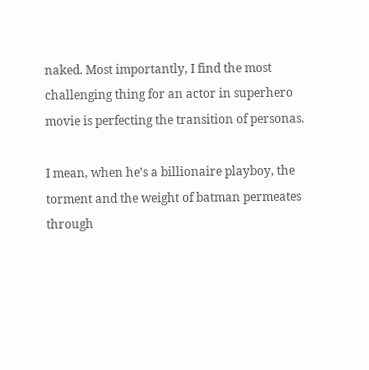naked. Most importantly, I find the most challenging thing for an actor in superhero movie is perfecting the transition of personas.

I mean, when he’s a billionaire playboy, the torment and the weight of batman permeates through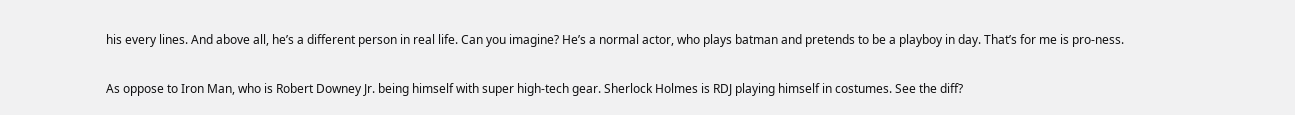his every lines. And above all, he’s a different person in real life. Can you imagine? He’s a normal actor, who plays batman and pretends to be a playboy in day. That’s for me is pro-ness.

As oppose to Iron Man, who is Robert Downey Jr. being himself with super high-tech gear. Sherlock Holmes is RDJ playing himself in costumes. See the diff?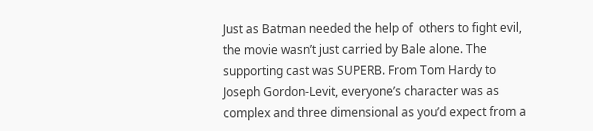Just as Batman needed the help of  others to fight evil, the movie wasn’t just carried by Bale alone. The supporting cast was SUPERB. From Tom Hardy to Joseph Gordon-Levit, everyone’s character was as complex and three dimensional as you’d expect from a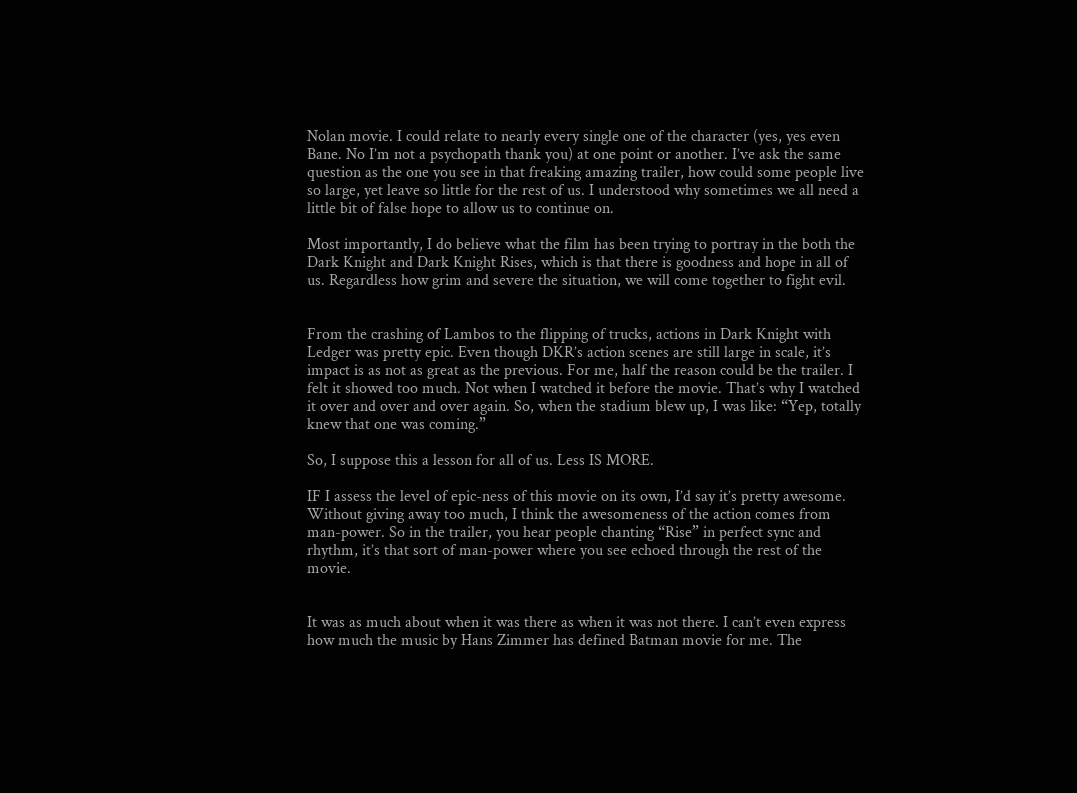Nolan movie. I could relate to nearly every single one of the character (yes, yes even Bane. No I’m not a psychopath thank you) at one point or another. I’ve ask the same question as the one you see in that freaking amazing trailer, how could some people live so large, yet leave so little for the rest of us. I understood why sometimes we all need a little bit of false hope to allow us to continue on.

Most importantly, I do believe what the film has been trying to portray in the both the Dark Knight and Dark Knight Rises, which is that there is goodness and hope in all of us. Regardless how grim and severe the situation, we will come together to fight evil.


From the crashing of Lambos to the flipping of trucks, actions in Dark Knight with Ledger was pretty epic. Even though DKR’s action scenes are still large in scale, it’s impact is as not as great as the previous. For me, half the reason could be the trailer. I felt it showed too much. Not when I watched it before the movie. That’s why I watched it over and over and over again. So, when the stadium blew up, I was like: “Yep, totally knew that one was coming.”

So, I suppose this a lesson for all of us. Less IS MORE.

IF I assess the level of epic-ness of this movie on its own, I’d say it’s pretty awesome. Without giving away too much, I think the awesomeness of the action comes from man-power. So in the trailer, you hear people chanting “Rise” in perfect sync and rhythm, it’s that sort of man-power where you see echoed through the rest of the movie.


It was as much about when it was there as when it was not there. I can’t even express how much the music by Hans Zimmer has defined Batman movie for me. The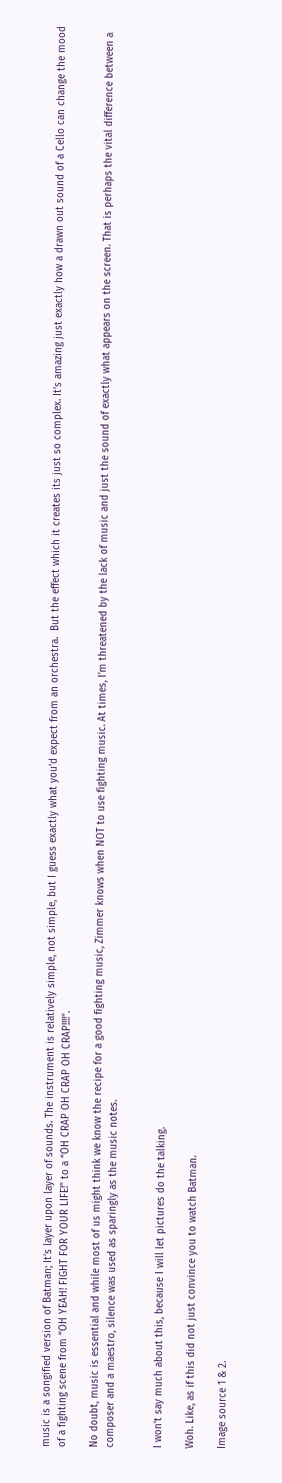music is a songified version of Batman; It’s layer upon layer of sounds. The instrument is relatively simple, not simple, but I guess exactly what you’d expect from an orchestra.  But the effect which it creates its just so complex. It’s amazing just exactly how a drawn out sound of a Cello can change the mood of a fighting scene from “OH YEAH! FIGHT FOR YOUR LIFE!” to a “OH CRAP OH CRAP OH CRAP!!!!”.

No doubt, music is essential and while most of us might think we know the recipe for a good fighting music, Zimmer knows when NOT to use fighting music. At times, I’m threatened by the lack of music and just the sound of exactly what appears on the screen. That is perhaps the vital difference between a composer and a maestro, silence was used as sparingly as the music notes.


I won’t say much about this, because I will let pictures do the talking.

Woh. Like, as if this did not just convince you to watch Batman.

Image source 1 & 2.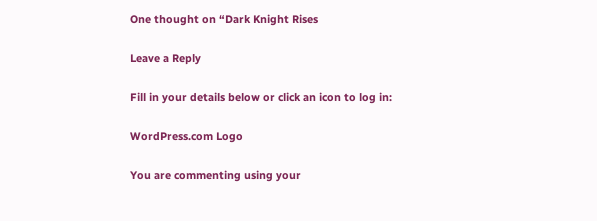One thought on “Dark Knight Rises

Leave a Reply

Fill in your details below or click an icon to log in:

WordPress.com Logo

You are commenting using your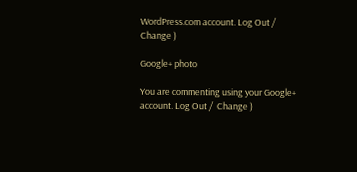WordPress.com account. Log Out /  Change )

Google+ photo

You are commenting using your Google+ account. Log Out /  Change )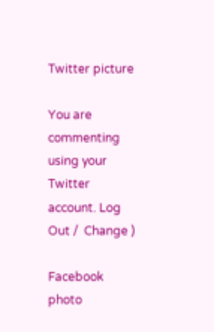Twitter picture

You are commenting using your Twitter account. Log Out /  Change )

Facebook photo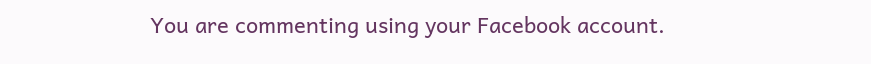You are commenting using your Facebook account.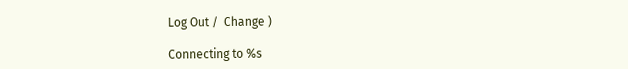Log Out /  Change )

Connecting to %s